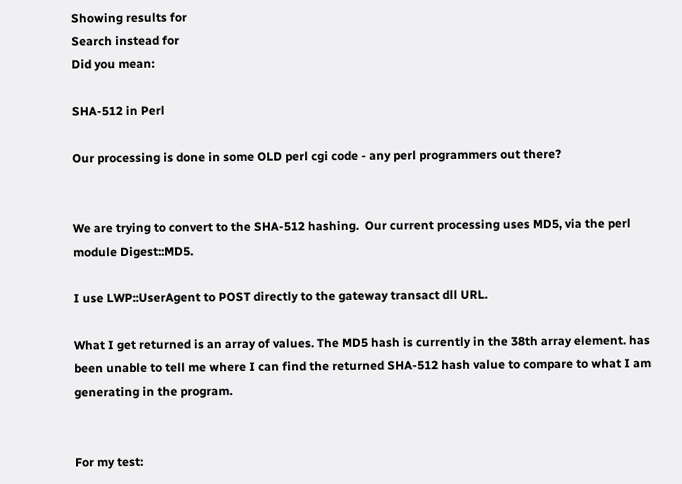Showing results for
Search instead for
Did you mean:

SHA-512 in Perl

Our processing is done in some OLD perl cgi code - any perl programmers out there?


We are trying to convert to the SHA-512 hashing.  Our current processing uses MD5, via the perl module Digest::MD5.

I use LWP::UserAgent to POST directly to the gateway transact dll URL.

What I get returned is an array of values. The MD5 hash is currently in the 38th array element. has been unable to tell me where I can find the returned SHA-512 hash value to compare to what I am generating in the program.


For my test: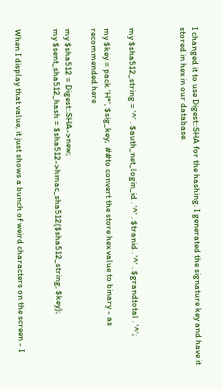I changed it to use Digest::SHA for the hashing. I generated the signature key and have it stored in hex in our database.



my $sha512_string = '^' . $auth_net_login_id . '^' . $tranid . '^' . $grandtotal . '^';

my $key = pack 'H*', $sig_key;  ##to convert the store hex value to binary - as recommended here

my $sha512 = Digest::SHA->new;
my $sent_sha512_hash = $sha512->hmac_sha512($sha512_string, $key);


When I display that value, it just shows a bunch of weird characters on the screen - I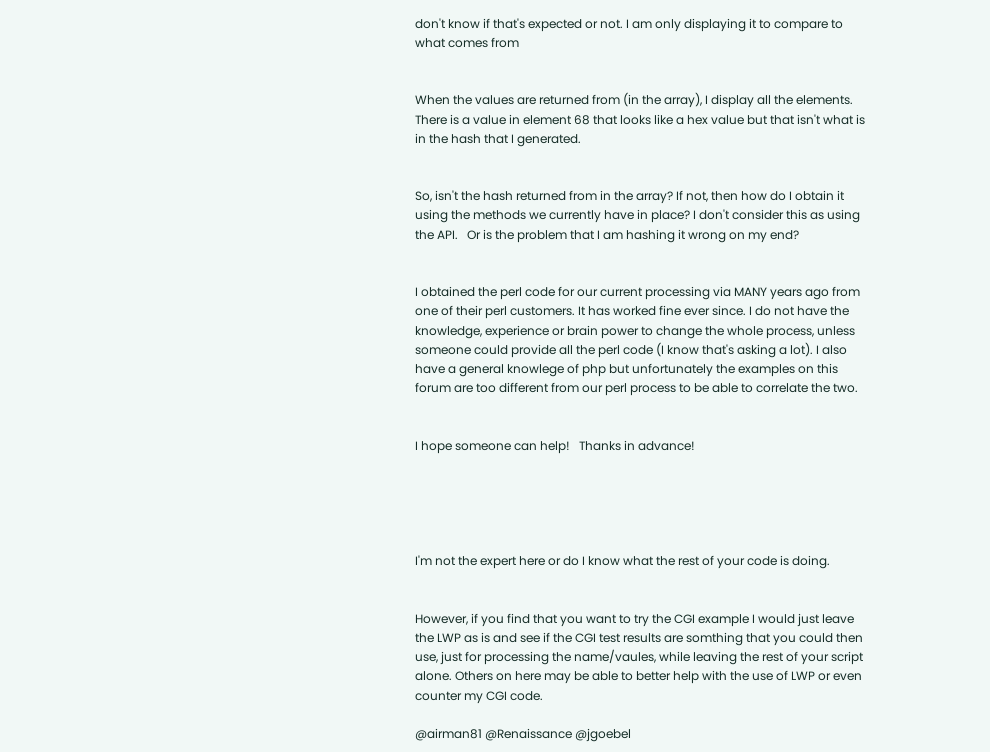don't know if that's expected or not. I am only displaying it to compare to what comes from


When the values are returned from (in the array), I display all the elements. There is a value in element 68 that looks like a hex value but that isn't what is in the hash that I generated.


So, isn't the hash returned from in the array? If not, then how do I obtain it using the methods we currently have in place? I don't consider this as using the API.   Or is the problem that I am hashing it wrong on my end?


I obtained the perl code for our current processing via MANY years ago from one of their perl customers. It has worked fine ever since. I do not have the knowledge, experience or brain power to change the whole process, unless someone could provide all the perl code (I know that's asking a lot). I also have a general knowlege of php but unfortunately the examples on this forum are too different from our perl process to be able to correlate the two.


I hope someone can help!   Thanks in advance!





I'm not the expert here or do I know what the rest of your code is doing.


However, if you find that you want to try the CGI example I would just leave the LWP as is and see if the CGI test results are somthing that you could then use, just for processing the name/vaules, while leaving the rest of your script alone. Others on here may be able to better help with the use of LWP or even counter my CGI code.

@airman81 @Renaissance @jgoebel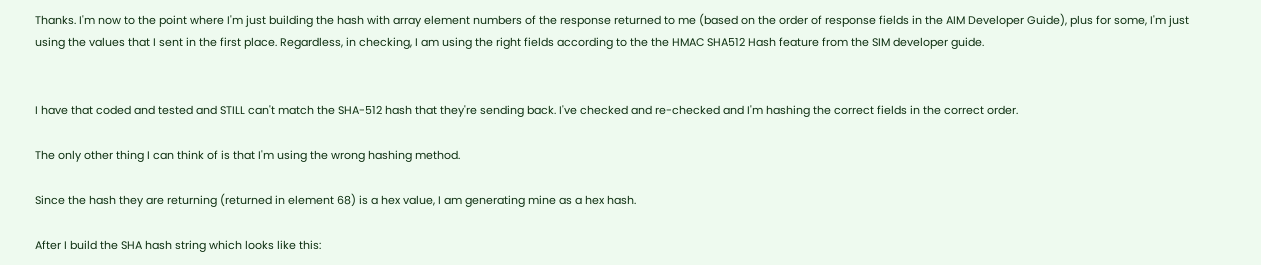Thanks. I'm now to the point where I'm just building the hash with array element numbers of the response returned to me (based on the order of response fields in the AIM Developer Guide), plus for some, I'm just using the values that I sent in the first place. Regardless, in checking, I am using the right fields according to the the HMAC SHA512 Hash feature from the SIM developer guide.


I have that coded and tested and STILL can't match the SHA-512 hash that they're sending back. I've checked and re-checked and I'm hashing the correct fields in the correct order.

The only other thing I can think of is that I'm using the wrong hashing method.

Since the hash they are returning (returned in element 68) is a hex value, I am generating mine as a hex hash.

After I build the SHA hash string which looks like this: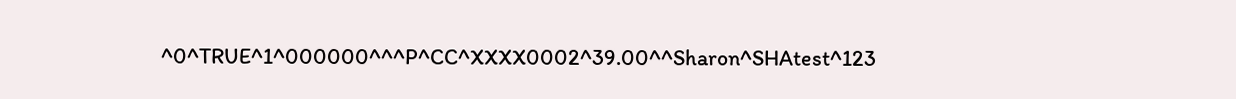^0^TRUE^1^000000^^^P^CC^XXXX0002^39.00^^Sharon^SHAtest^123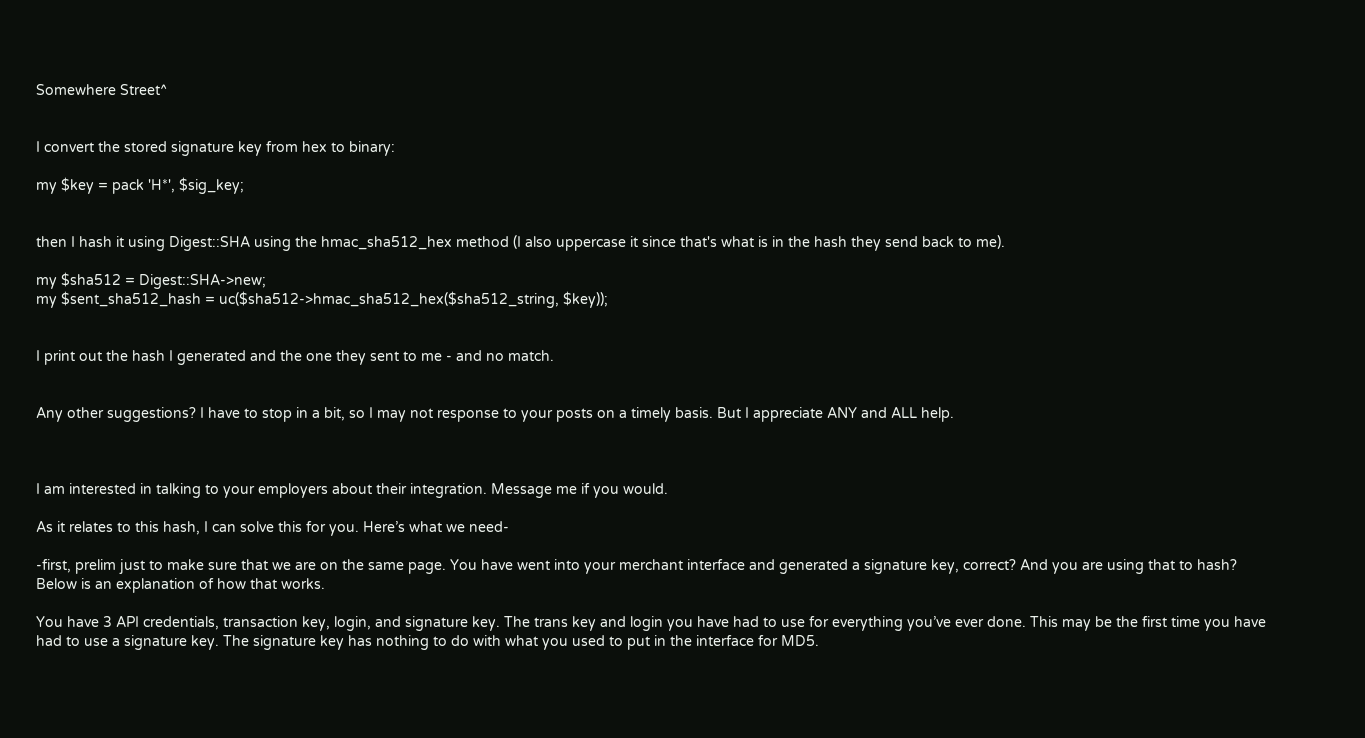Somewhere Street^


I convert the stored signature key from hex to binary:

my $key = pack 'H*', $sig_key;


then I hash it using Digest::SHA using the hmac_sha512_hex method (I also uppercase it since that's what is in the hash they send back to me).

my $sha512 = Digest::SHA->new;
my $sent_sha512_hash = uc($sha512->hmac_sha512_hex($sha512_string, $key));


I print out the hash I generated and the one they sent to me - and no match.


Any other suggestions? I have to stop in a bit, so I may not response to your posts on a timely basis. But I appreciate ANY and ALL help.



I am interested in talking to your employers about their integration. Message me if you would.

As it relates to this hash, I can solve this for you. Here’s what we need-

-first, prelim just to make sure that we are on the same page. You have went into your merchant interface and generated a signature key, correct? And you are using that to hash? Below is an explanation of how that works.

You have 3 API credentials, transaction key, login, and signature key. The trans key and login you have had to use for everything you’ve ever done. This may be the first time you have had to use a signature key. The signature key has nothing to do with what you used to put in the interface for MD5.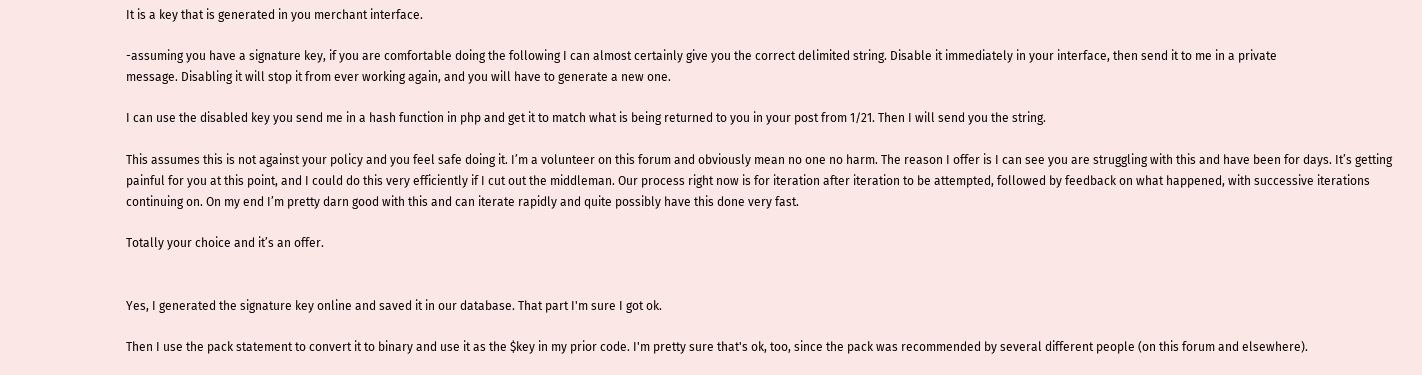It is a key that is generated in you merchant interface.

-assuming you have a signature key, if you are comfortable doing the following I can almost certainly give you the correct delimited string. Disable it immediately in your interface, then send it to me in a private
message. Disabling it will stop it from ever working again, and you will have to generate a new one.

I can use the disabled key you send me in a hash function in php and get it to match what is being returned to you in your post from 1/21. Then I will send you the string.

This assumes this is not against your policy and you feel safe doing it. I’m a volunteer on this forum and obviously mean no one no harm. The reason I offer is I can see you are struggling with this and have been for days. It’s getting painful for you at this point, and I could do this very efficiently if I cut out the middleman. Our process right now is for iteration after iteration to be attempted, followed by feedback on what happened, with successive iterations continuing on. On my end I’m pretty darn good with this and can iterate rapidly and quite possibly have this done very fast.

Totally your choice and it’s an offer.


Yes, I generated the signature key online and saved it in our database. That part I'm sure I got ok.

Then I use the pack statement to convert it to binary and use it as the $key in my prior code. I'm pretty sure that's ok, too, since the pack was recommended by several different people (on this forum and elsewhere).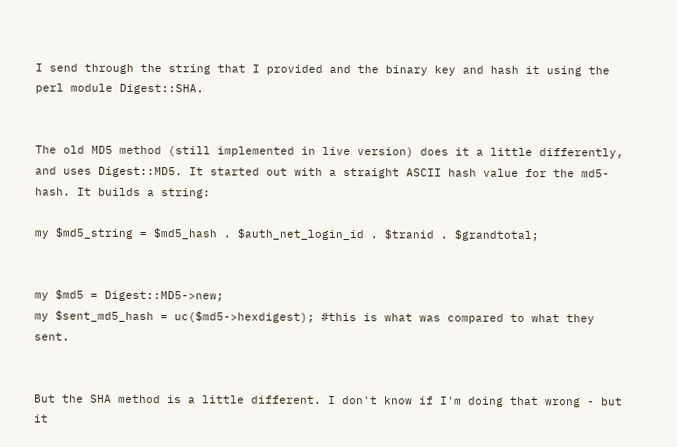I send through the string that I provided and the binary key and hash it using the perl module Digest::SHA.


The old MD5 method (still implemented in live version) does it a little differently, and uses Digest::MD5. It started out with a straight ASCII hash value for the md5-hash. It builds a string:

my $md5_string = $md5_hash . $auth_net_login_id . $tranid . $grandtotal;


my $md5 = Digest::MD5->new;
my $sent_md5_hash = uc($md5->hexdigest); #this is what was compared to what they sent.


But the SHA method is a little different. I don't know if I'm doing that wrong - but it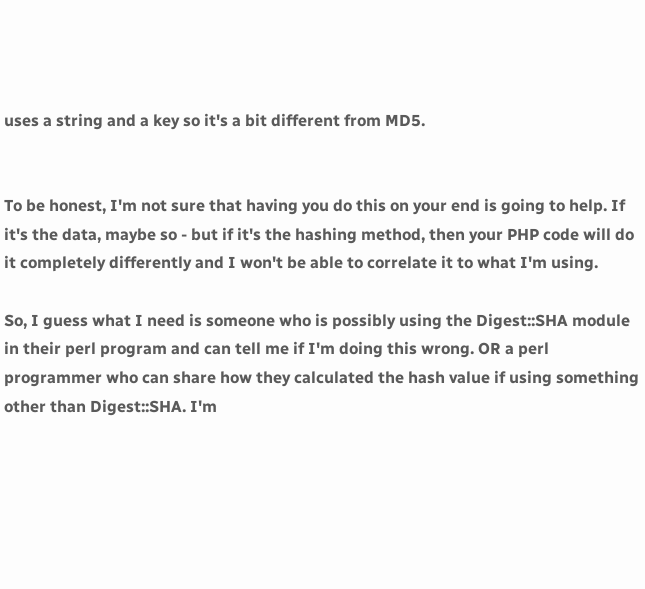uses a string and a key so it's a bit different from MD5.


To be honest, I'm not sure that having you do this on your end is going to help. If it's the data, maybe so - but if it's the hashing method, then your PHP code will do it completely differently and I won't be able to correlate it to what I'm using.

So, I guess what I need is someone who is possibly using the Digest::SHA module in their perl program and can tell me if I'm doing this wrong. OR a perl programmer who can share how they calculated the hash value if using something other than Digest::SHA. I'm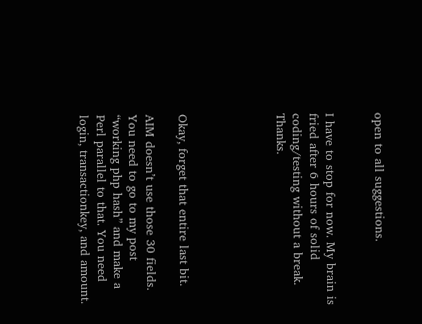open to all suggestions.


I have to stop for now. My brain is fried after 6 hours of solid coding/testing without a break. Thanks.





Okay, forget that entire last bit.

AIM doesn’t use those 30 fields. You need to go to my post “working php hash” and make a Perl parallel to that. You need login, transactionkey, and amount.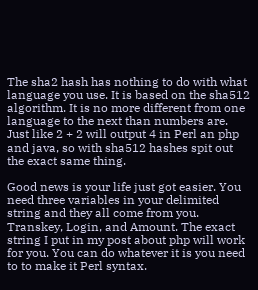The sha2 hash has nothing to do with what language you use. It is based on the sha512 algorithm. It is no more different from one language to the next than numbers are. Just like 2 + 2 will output 4 in Perl an php and java, so with sha512 hashes spit out the exact same thing.

Good news is your life just got easier. You need three variables in your delimited string and they all come from you. Transkey, Login, and Amount. The exact string I put in my post about php will work for you. You can do whatever it is you need to to make it Perl syntax.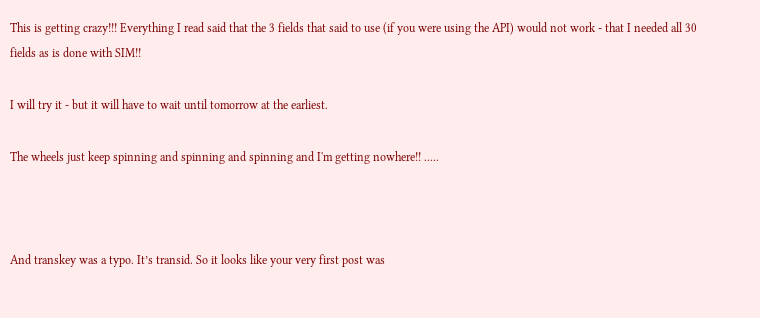This is getting crazy!!! Everything I read said that the 3 fields that said to use (if you were using the API) would not work - that I needed all 30 fields as is done with SIM!!

I will try it - but it will have to wait until tomorrow at the earliest.

The wheels just keep spinning and spinning and spinning and I'm getting nowhere!! .....



And transkey was a typo. It’s transid. So it looks like your very first post was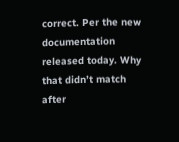correct. Per the new documentation released today. Why that didn’t match after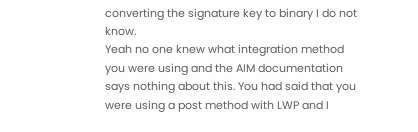converting the signature key to binary I do not know.
Yeah no one knew what integration method you were using and the AIM documentation says nothing about this. You had said that you were using a post method with LWP and I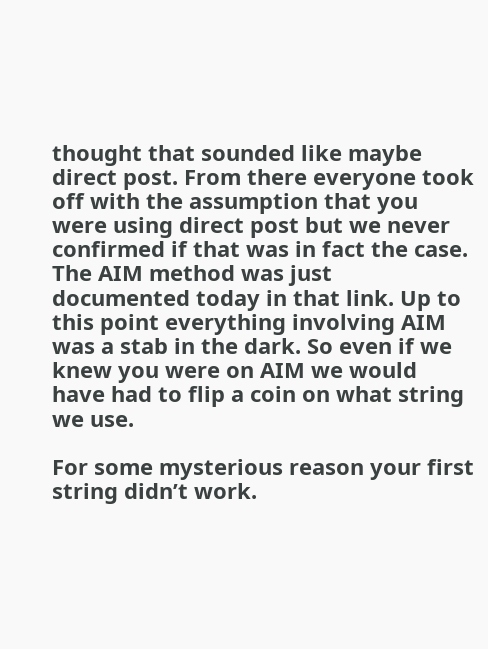thought that sounded like maybe direct post. From there everyone took off with the assumption that you were using direct post but we never confirmed if that was in fact the case. The AIM method was just documented today in that link. Up to this point everything involving AIM was a stab in the dark. So even if we knew you were on AIM we would have had to flip a coin on what string we use.

For some mysterious reason your first string didn’t work.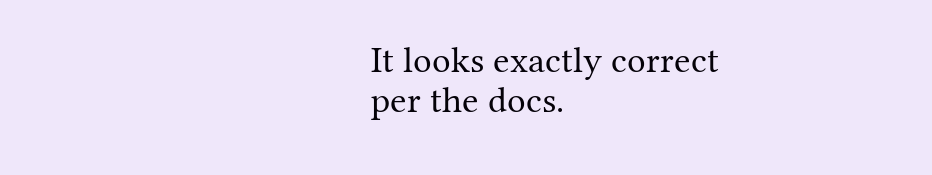It looks exactly correct per the docs.